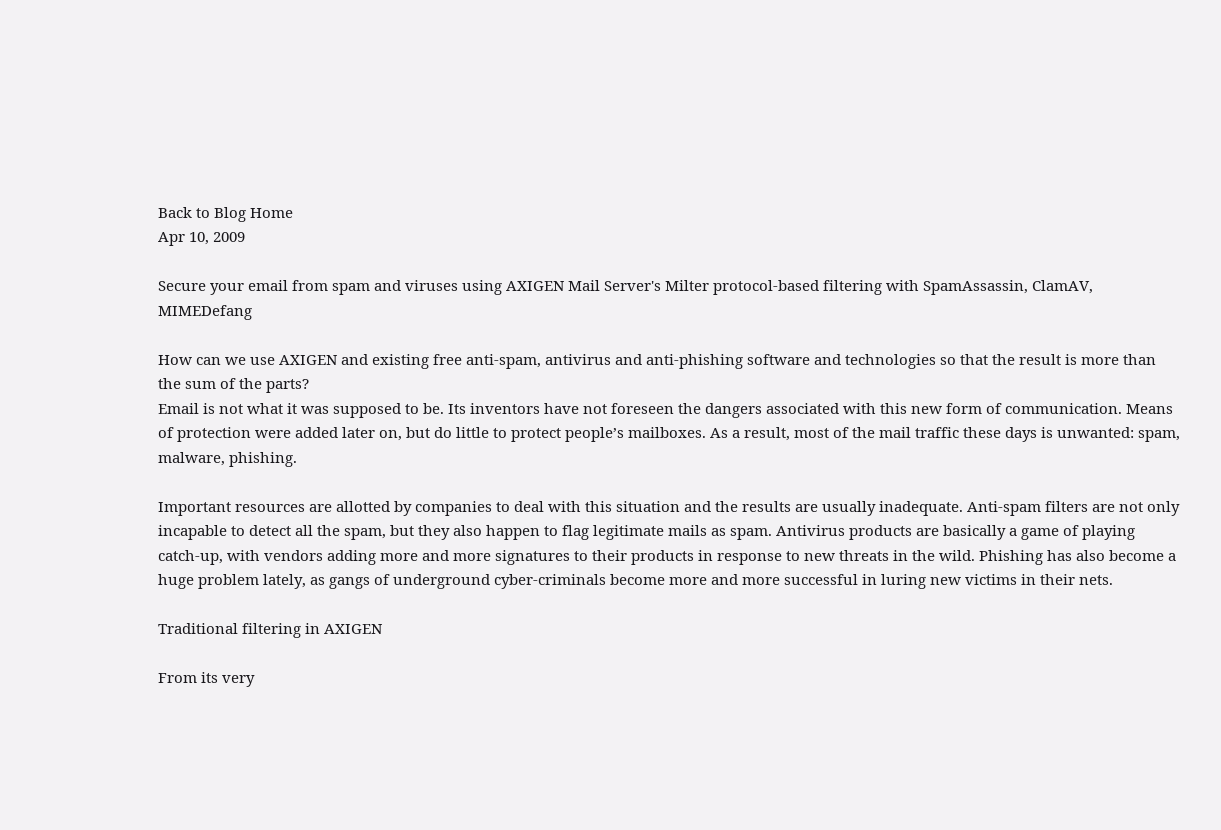Back to Blog Home
Apr 10, 2009

Secure your email from spam and viruses using AXIGEN Mail Server's Milter protocol-based filtering with SpamAssassin, ClamAV, MIMEDefang

How can we use AXIGEN and existing free anti-spam, antivirus and anti-phishing software and technologies so that the result is more than the sum of the parts?
Email is not what it was supposed to be. Its inventors have not foreseen the dangers associated with this new form of communication. Means of protection were added later on, but do little to protect people’s mailboxes. As a result, most of the mail traffic these days is unwanted: spam, malware, phishing.

Important resources are allotted by companies to deal with this situation and the results are usually inadequate. Anti-spam filters are not only incapable to detect all the spam, but they also happen to flag legitimate mails as spam. Antivirus products are basically a game of playing catch-up, with vendors adding more and more signatures to their products in response to new threats in the wild. Phishing has also become a huge problem lately, as gangs of underground cyber-criminals become more and more successful in luring new victims in their nets.

Traditional filtering in AXIGEN

From its very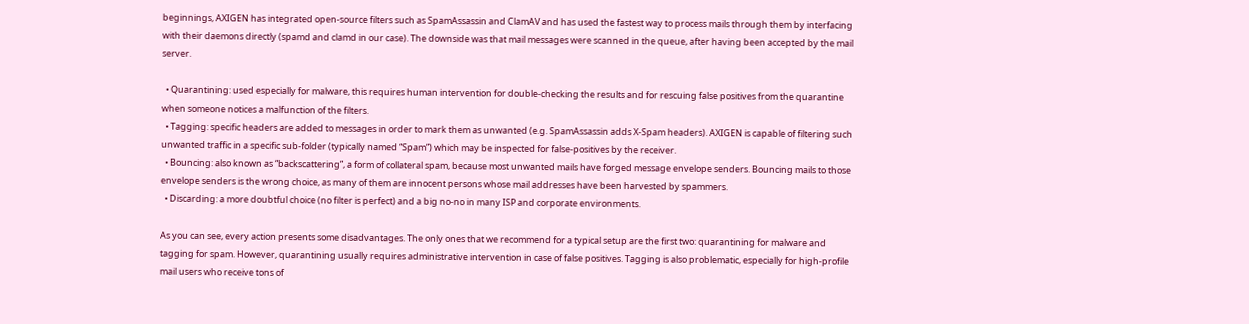beginnings, AXIGEN has integrated open-source filters such as SpamAssassin and ClamAV and has used the fastest way to process mails through them by interfacing with their daemons directly (spamd and clamd in our case). The downside was that mail messages were scanned in the queue, after having been accepted by the mail server.

  • Quarantining: used especially for malware, this requires human intervention for double-checking the results and for rescuing false positives from the quarantine when someone notices a malfunction of the filters.
  • Tagging: specific headers are added to messages in order to mark them as unwanted (e.g. SpamAssassin adds X-Spam headers). AXIGEN is capable of filtering such unwanted traffic in a specific sub-folder (typically named “Spam”) which may be inspected for false-positives by the receiver.
  • Bouncing: also known as “backscattering”, a form of collateral spam, because most unwanted mails have forged message envelope senders. Bouncing mails to those envelope senders is the wrong choice, as many of them are innocent persons whose mail addresses have been harvested by spammers.
  • Discarding: a more doubtful choice (no filter is perfect) and a big no-no in many ISP and corporate environments.

As you can see, every action presents some disadvantages. The only ones that we recommend for a typical setup are the first two: quarantining for malware and tagging for spam. However, quarantining usually requires administrative intervention in case of false positives. Tagging is also problematic, especially for high-profile mail users who receive tons of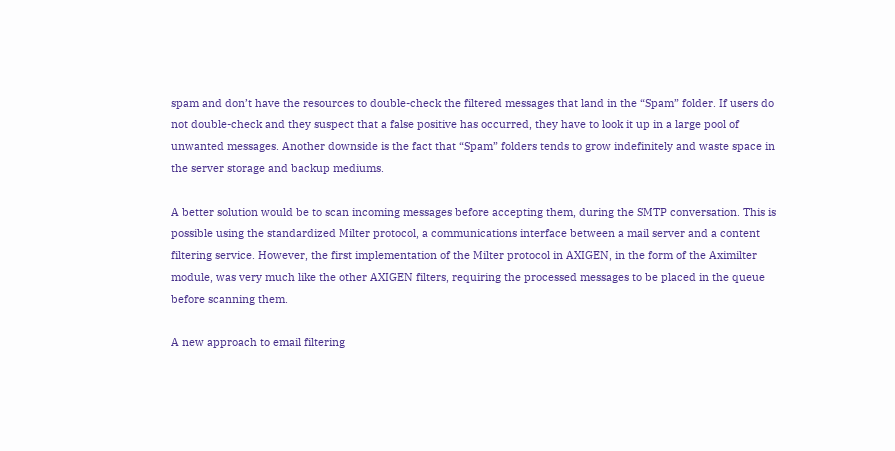spam and don’t have the resources to double-check the filtered messages that land in the “Spam” folder. If users do not double-check and they suspect that a false positive has occurred, they have to look it up in a large pool of unwanted messages. Another downside is the fact that “Spam” folders tends to grow indefinitely and waste space in the server storage and backup mediums.

A better solution would be to scan incoming messages before accepting them, during the SMTP conversation. This is possible using the standardized Milter protocol, a communications interface between a mail server and a content filtering service. However, the first implementation of the Milter protocol in AXIGEN, in the form of the Aximilter module, was very much like the other AXIGEN filters, requiring the processed messages to be placed in the queue before scanning them.

A new approach to email filtering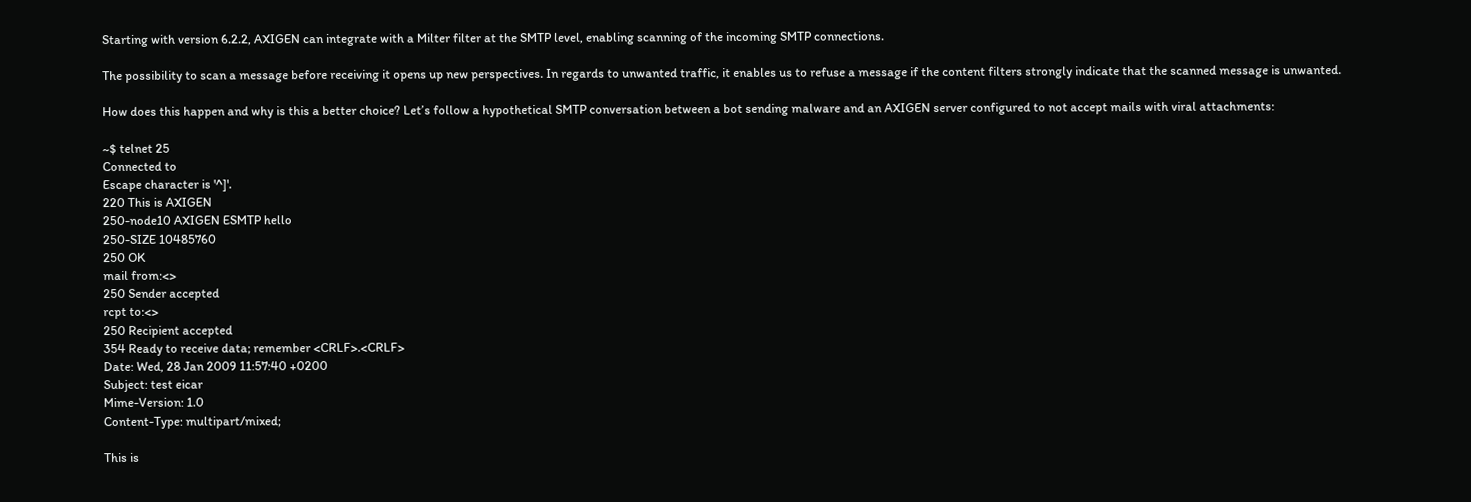Starting with version 6.2.2, AXIGEN can integrate with a Milter filter at the SMTP level, enabling scanning of the incoming SMTP connections.

The possibility to scan a message before receiving it opens up new perspectives. In regards to unwanted traffic, it enables us to refuse a message if the content filters strongly indicate that the scanned message is unwanted.

How does this happen and why is this a better choice? Let’s follow a hypothetical SMTP conversation between a bot sending malware and an AXIGEN server configured to not accept mails with viral attachments:

~$ telnet 25
Connected to
Escape character is '^]'.
220 This is AXIGEN
250-node10 AXIGEN ESMTP hello
250-SIZE 10485760
250 OK
mail from:<>
250 Sender accepted
rcpt to:<>
250 Recipient accepted
354 Ready to receive data; remember <CRLF>.<CRLF>
Date: Wed, 28 Jan 2009 11:57:40 +0200
Subject: test eicar
Mime-Version: 1.0
Content-Type: multipart/mixed;

This is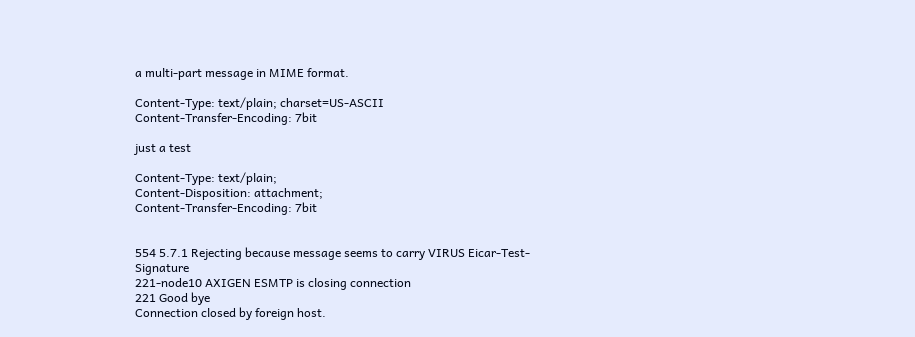a multi-part message in MIME format.

Content-Type: text/plain; charset=US-ASCII
Content-Transfer-Encoding: 7bit

just a test

Content-Type: text/plain;
Content-Disposition: attachment;
Content-Transfer-Encoding: 7bit


554 5.7.1 Rejecting because message seems to carry VIRUS Eicar-Test-Signature
221-node10 AXIGEN ESMTP is closing connection
221 Good bye
Connection closed by foreign host.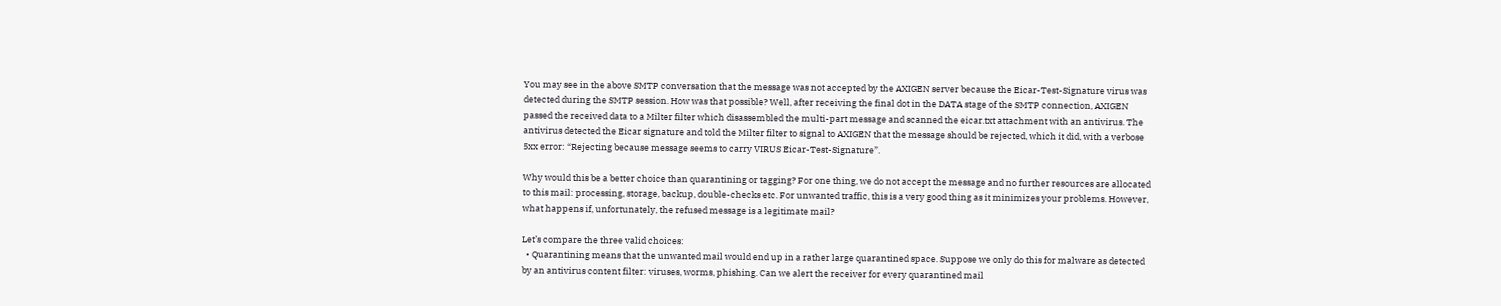You may see in the above SMTP conversation that the message was not accepted by the AXIGEN server because the Eicar-Test-Signature virus was detected during the SMTP session. How was that possible? Well, after receiving the final dot in the DATA stage of the SMTP connection, AXIGEN passed the received data to a Milter filter which disassembled the multi-part message and scanned the eicar.txt attachment with an antivirus. The antivirus detected the Eicar signature and told the Milter filter to signal to AXIGEN that the message should be rejected, which it did, with a verbose 5xx error: “Rejecting because message seems to carry VIRUS Eicar-Test-Signature”.

Why would this be a better choice than quarantining or tagging? For one thing, we do not accept the message and no further resources are allocated to this mail: processing, storage, backup, double-checks etc. For unwanted traffic, this is a very good thing as it minimizes your problems. However, what happens if, unfortunately, the refused message is a legitimate mail?

Let’s compare the three valid choices:
  • Quarantining means that the unwanted mail would end up in a rather large quarantined space. Suppose we only do this for malware as detected by an antivirus content filter: viruses, worms, phishing. Can we alert the receiver for every quarantined mail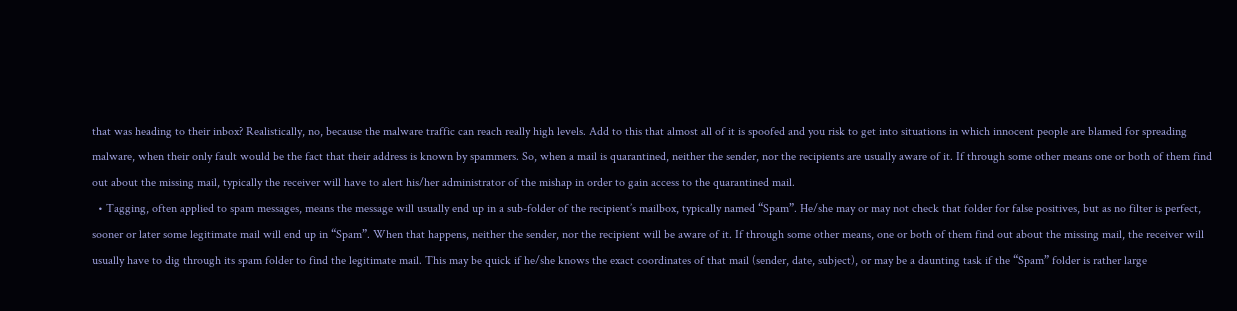that was heading to their inbox? Realistically, no, because the malware traffic can reach really high levels. Add to this that almost all of it is spoofed and you risk to get into situations in which innocent people are blamed for spreading malware, when their only fault would be the fact that their address is known by spammers. So, when a mail is quarantined, neither the sender, nor the recipients are usually aware of it. If through some other means one or both of them find out about the missing mail, typically the receiver will have to alert his/her administrator of the mishap in order to gain access to the quarantined mail.
  • Tagging, often applied to spam messages, means the message will usually end up in a sub-folder of the recipient’s mailbox, typically named “Spam”. He/she may or may not check that folder for false positives, but as no filter is perfect, sooner or later some legitimate mail will end up in “Spam”. When that happens, neither the sender, nor the recipient will be aware of it. If through some other means, one or both of them find out about the missing mail, the receiver will usually have to dig through its spam folder to find the legitimate mail. This may be quick if he/she knows the exact coordinates of that mail (sender, date, subject), or may be a daunting task if the “Spam” folder is rather large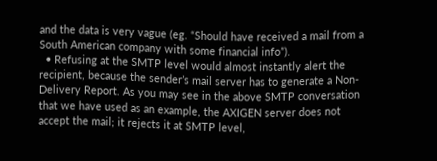and the data is very vague (eg. “Should have received a mail from a South American company with some financial info”).
  • Refusing at the SMTP level would almost instantly alert the recipient, because the sender’s mail server has to generate a Non-Delivery Report. As you may see in the above SMTP conversation that we have used as an example, the AXIGEN server does not accept the mail; it rejects it at SMTP level,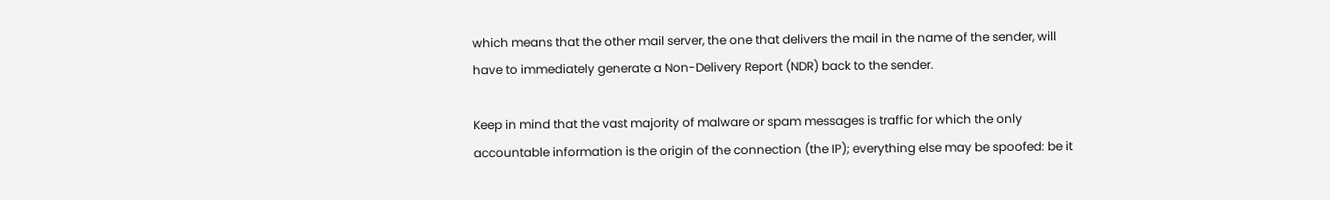which means that the other mail server, the one that delivers the mail in the name of the sender, will have to immediately generate a Non-Delivery Report (NDR) back to the sender.

Keep in mind that the vast majority of malware or spam messages is traffic for which the only accountable information is the origin of the connection (the IP); everything else may be spoofed: be it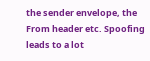the sender envelope, the From header etc. Spoofing leads to a lot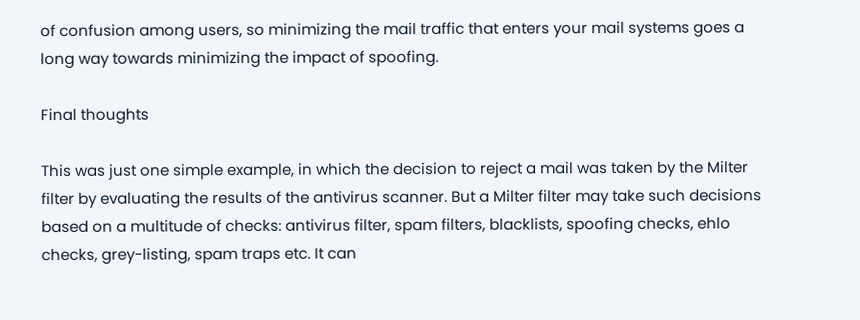of confusion among users, so minimizing the mail traffic that enters your mail systems goes a long way towards minimizing the impact of spoofing.

Final thoughts

This was just one simple example, in which the decision to reject a mail was taken by the Milter filter by evaluating the results of the antivirus scanner. But a Milter filter may take such decisions based on a multitude of checks: antivirus filter, spam filters, blacklists, spoofing checks, ehlo checks, grey-listing, spam traps etc. It can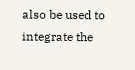also be used to integrate the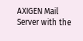AXIGEN Mail Server with the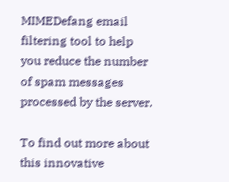MIMEDefang email filtering tool to help you reduce the number of spam messages processed by the server.

To find out more about this innovative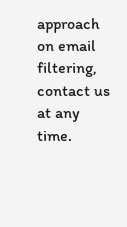approach on email filtering, contact us at any time.